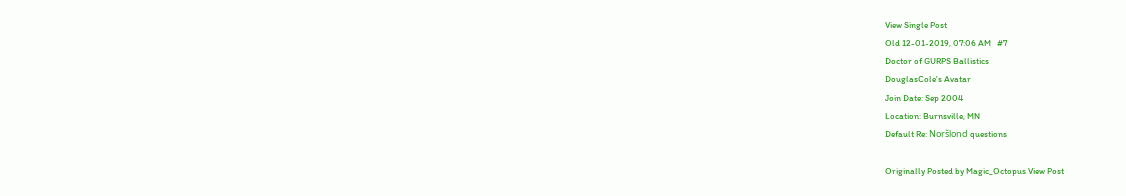View Single Post
Old 12-01-2019, 07:06 AM   #7
Doctor of GURPS Ballistics
DouglasCole's Avatar
Join Date: Sep 2004
Location: Burnsville, MN
Default Re: Noršlond questions

Originally Posted by Magic_Octopus View Post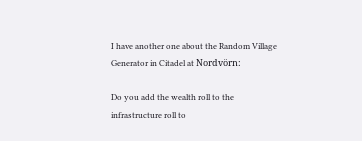I have another one about the Random Village Generator in Citadel at Nordvörn:

Do you add the wealth roll to the infrastructure roll to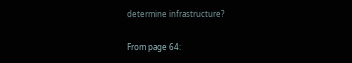determine infrastructure?

From page 64: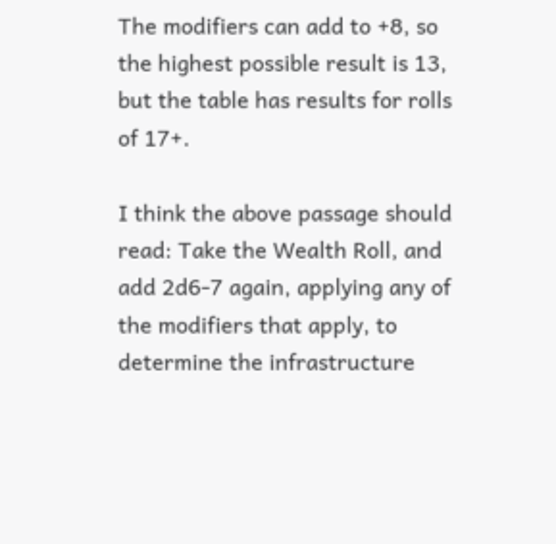The modifiers can add to +8, so the highest possible result is 13, but the table has results for rolls of 17+.

I think the above passage should read: Take the Wealth Roll, and add 2d6-7 again, applying any of the modifiers that apply, to determine the infrastructure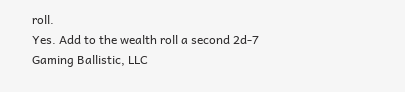roll.
Yes. Add to the wealth roll a second 2d-7
Gaming Ballistic, LLC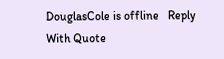DouglasCole is offline   Reply With Quote